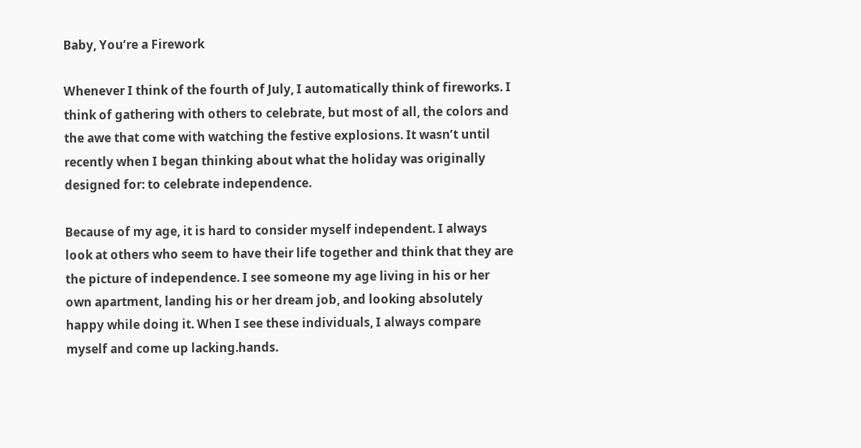Baby, You’re a Firework

Whenever I think of the fourth of July, I automatically think of fireworks. I think of gathering with others to celebrate, but most of all, the colors and the awe that come with watching the festive explosions. It wasn’t until recently when I began thinking about what the holiday was originally designed for: to celebrate independence.

Because of my age, it is hard to consider myself independent. I always look at others who seem to have their life together and think that they are the picture of independence. I see someone my age living in his or her own apartment, landing his or her dream job, and looking absolutely happy while doing it. When I see these individuals, I always compare myself and come up lacking.hands.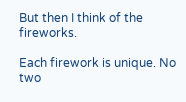But then I think of the fireworks.

Each firework is unique. No two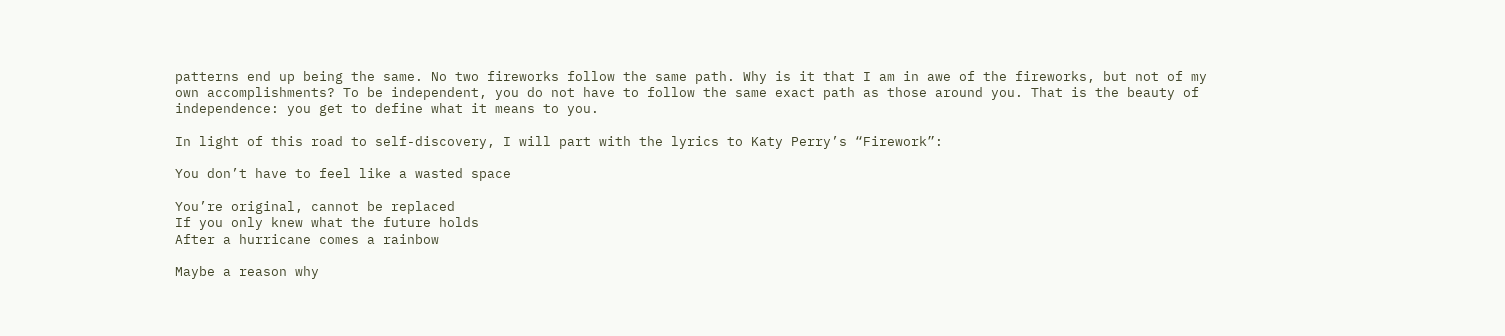patterns end up being the same. No two fireworks follow the same path. Why is it that I am in awe of the fireworks, but not of my own accomplishments? To be independent, you do not have to follow the same exact path as those around you. That is the beauty of independence: you get to define what it means to you.

In light of this road to self-discovery, I will part with the lyrics to Katy Perry’s “Firework”:

You don’t have to feel like a wasted space

You’re original, cannot be replaced
If you only knew what the future holds
After a hurricane comes a rainbow

Maybe a reason why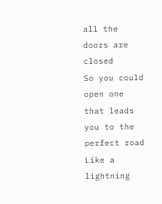all the doors are closed
So you could open one that leads you to the perfect road
Like a lightning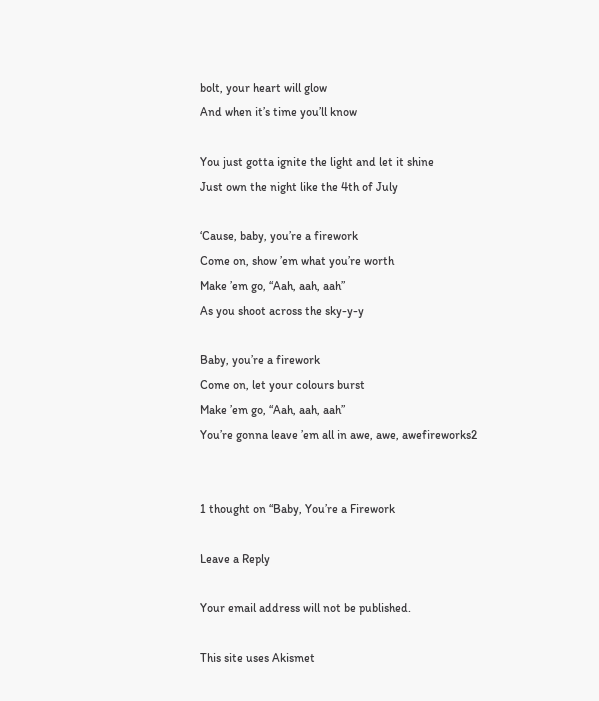bolt, your heart will glow
And when it’s time you’ll know

You just gotta ignite the light and let it shine
Just own the night like the 4th of July

‘Cause, baby, you’re a firework
Come on, show ’em what you’re worth
Make ’em go, “Aah, aah, aah”
As you shoot across the sky-y-y

Baby, you’re a firework
Come on, let your colours burst
Make ’em go, “Aah, aah, aah”
You’re gonna leave ’em all in awe, awe, awefireworks2


1 thought on “Baby, You’re a Firework

Leave a Reply

Your email address will not be published.

This site uses Akismet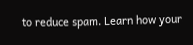to reduce spam. Learn how your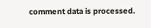comment data is processed.